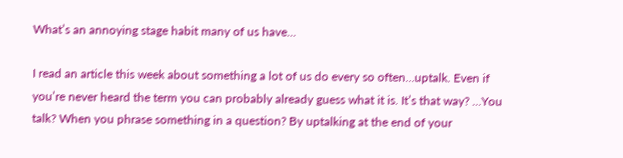What’s an annoying stage habit many of us have…

I read an article this week about something a lot of us do every so often…uptalk. Even if you’re never heard the term you can probably already guess what it is. It’s that way? …You talk? When you phrase something in a question? By uptalking at the end of your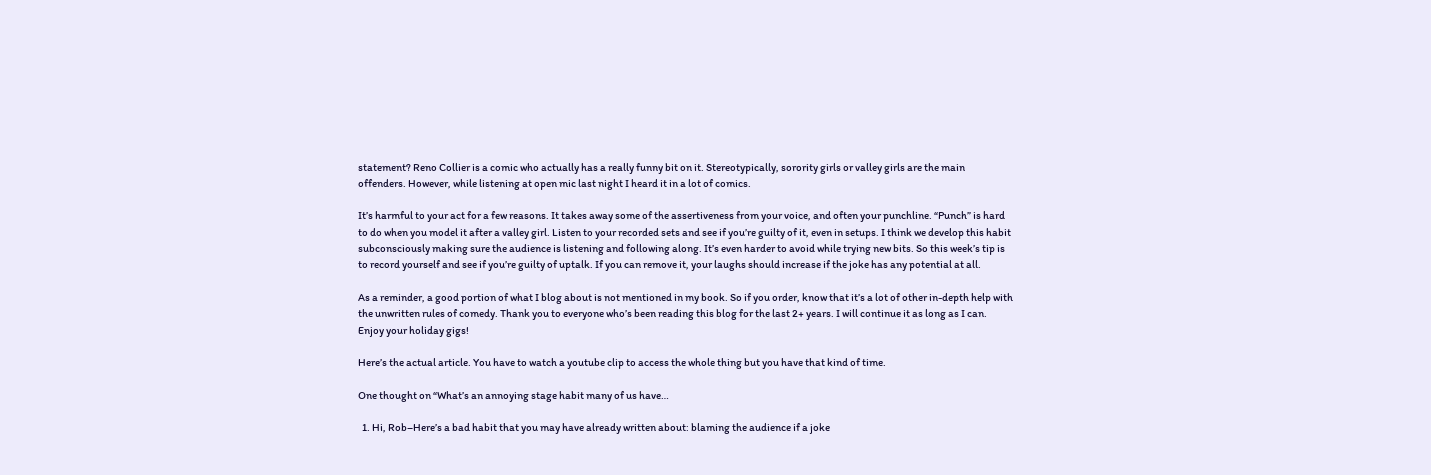statement? Reno Collier is a comic who actually has a really funny bit on it. Stereotypically, sorority girls or valley girls are the main offenders. However, while listening at open mic last night I heard it in a lot of comics.

It’s harmful to your act for a few reasons. It takes away some of the assertiveness from your voice, and often your punchline. “Punch” is hard to do when you model it after a valley girl. Listen to your recorded sets and see if you’re guilty of it, even in setups. I think we develop this habit subconsciously making sure the audience is listening and following along. It’s even harder to avoid while trying new bits. So this week’s tip is to record yourself and see if you’re guilty of uptalk. If you can remove it, your laughs should increase if the joke has any potential at all.

As a reminder, a good portion of what I blog about is not mentioned in my book. So if you order, know that it’s a lot of other in-depth help with the unwritten rules of comedy. Thank you to everyone who’s been reading this blog for the last 2+ years. I will continue it as long as I can. Enjoy your holiday gigs!

Here’s the actual article. You have to watch a youtube clip to access the whole thing but you have that kind of time.

One thought on “What’s an annoying stage habit many of us have…

  1. Hi, Rob–Here’s a bad habit that you may have already written about: blaming the audience if a joke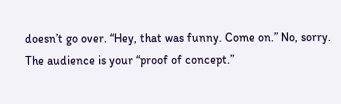doesn’t go over. “Hey, that was funny. Come on.” No, sorry. The audience is your “proof of concept.”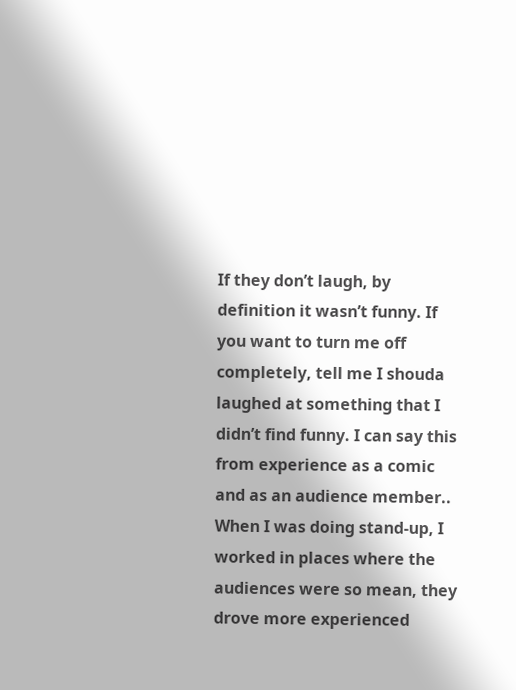If they don’t laugh, by definition it wasn’t funny. If you want to turn me off completely, tell me I shouda laughed at something that I didn’t find funny. I can say this from experience as a comic and as an audience member.. When I was doing stand-up, I worked in places where the audiences were so mean, they drove more experienced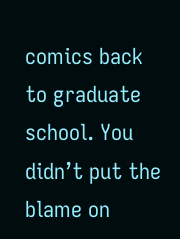comics back to graduate school. You didn’t put the blame on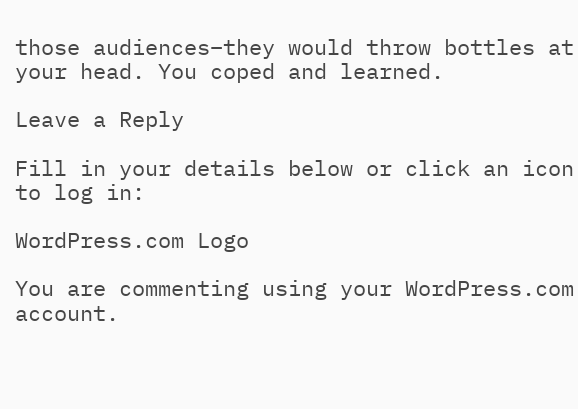those audiences–they would throw bottles at your head. You coped and learned.

Leave a Reply

Fill in your details below or click an icon to log in:

WordPress.com Logo

You are commenting using your WordPress.com account.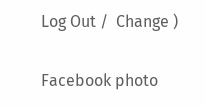Log Out /  Change )

Facebook photo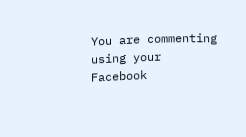You are commenting using your Facebook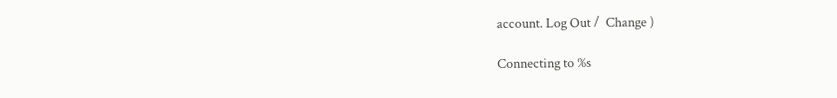account. Log Out /  Change )

Connecting to %s